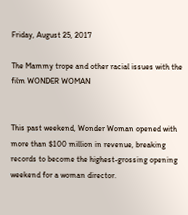Friday, August 25, 2017

The Mammy trope and other racial issues with the film WONDER WOMAN


This past weekend, Wonder Woman opened with more than $100 million in revenue, breaking records to become the highest-grossing opening weekend for a woman director.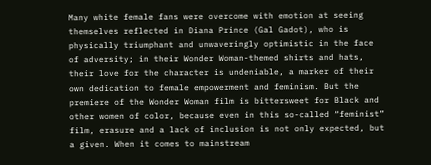Many white female fans were overcome with emotion at seeing themselves reflected in Diana Prince (Gal Gadot), who is physically triumphant and unwaveringly optimistic in the face of adversity; in their Wonder Woman-themed shirts and hats, their love for the character is undeniable, a marker of their own dedication to female empowerment and feminism. But the premiere of the Wonder Woman film is bittersweet for Black and other women of color, because even in this so-called “feminist” film, erasure and a lack of inclusion is not only expected, but a given. When it comes to mainstream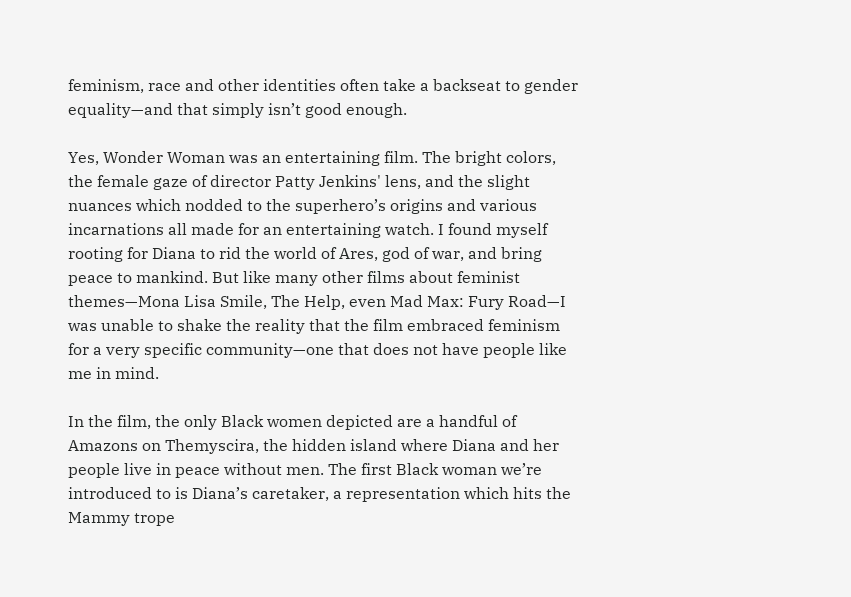feminism, race and other identities often take a backseat to gender equality—and that simply isn’t good enough.

Yes, Wonder Woman was an entertaining film. The bright colors, the female gaze of director Patty Jenkins' lens, and the slight nuances which nodded to the superhero’s origins and various incarnations all made for an entertaining watch. I found myself rooting for Diana to rid the world of Ares, god of war, and bring peace to mankind. But like many other films about feminist themes—Mona Lisa Smile, The Help, even Mad Max: Fury Road—I was unable to shake the reality that the film embraced feminism for a very specific community—one that does not have people like me in mind.

In the film, the only Black women depicted are a handful of Amazons on Themyscira, the hidden island where Diana and her people live in peace without men. The first Black woman we’re introduced to is Diana’s caretaker, a representation which hits the Mammy trope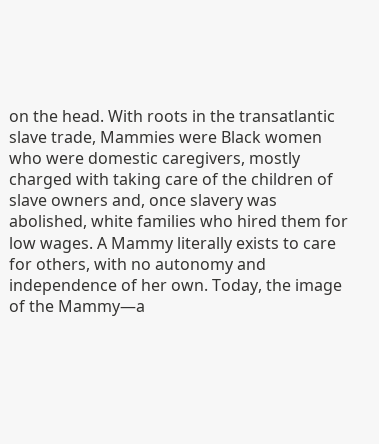on the head. With roots in the transatlantic slave trade, Mammies were Black women who were domestic caregivers, mostly charged with taking care of the children of slave owners and, once slavery was abolished, white families who hired them for low wages. A Mammy literally exists to care for others, with no autonomy and independence of her own. Today, the image of the Mammy—a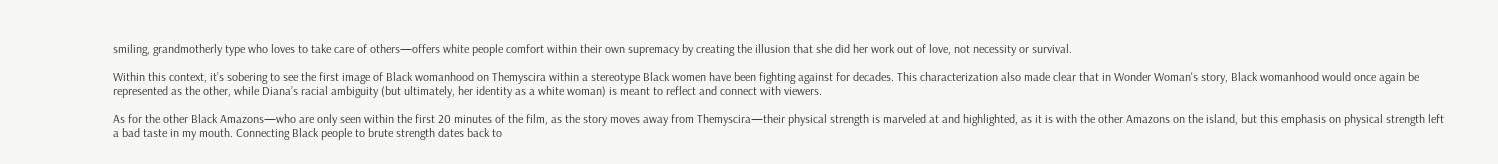smiling, grandmotherly type who loves to take care of others—offers white people comfort within their own supremacy by creating the illusion that she did her work out of love, not necessity or survival.

Within this context, it’s sobering to see the first image of Black womanhood on Themyscira within a stereotype Black women have been fighting against for decades. This characterization also made clear that in Wonder Woman's story, Black womanhood would once again be represented as the other, while Diana’s racial ambiguity (but ultimately, her identity as a white woman) is meant to reflect and connect with viewers.

As for the other Black Amazons—who are only seen within the first 20 minutes of the film, as the story moves away from Themyscira—their physical strength is marveled at and highlighted, as it is with the other Amazons on the island, but this emphasis on physical strength left a bad taste in my mouth. Connecting Black people to brute strength dates back to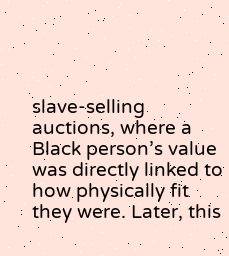slave-selling auctions, where a Black person’s value was directly linked to how physically fit they were. Later, this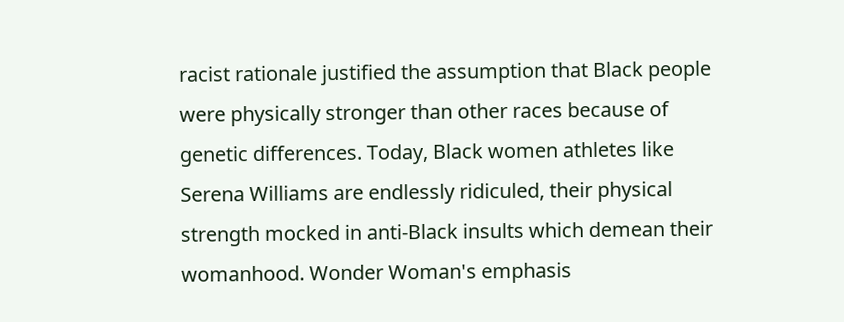racist rationale justified the assumption that Black people were physically stronger than other races because of genetic differences. Today, Black women athletes like Serena Williams are endlessly ridiculed, their physical strength mocked in anti-Black insults which demean their womanhood. Wonder Woman's emphasis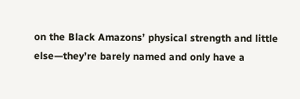on the Black Amazons’ physical strength and little else—they’re barely named and only have a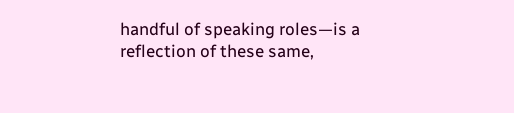handful of speaking roles—is a reflection of these same,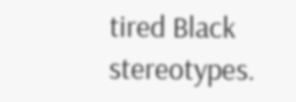tired Black stereotypes.